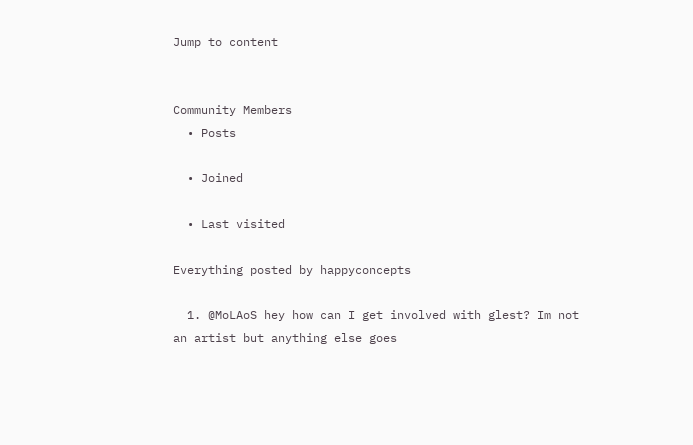Jump to content


Community Members
  • Posts

  • Joined

  • Last visited

Everything posted by happyconcepts

  1. @MoLAoS hey how can I get involved with glest? Im not an artist but anything else goes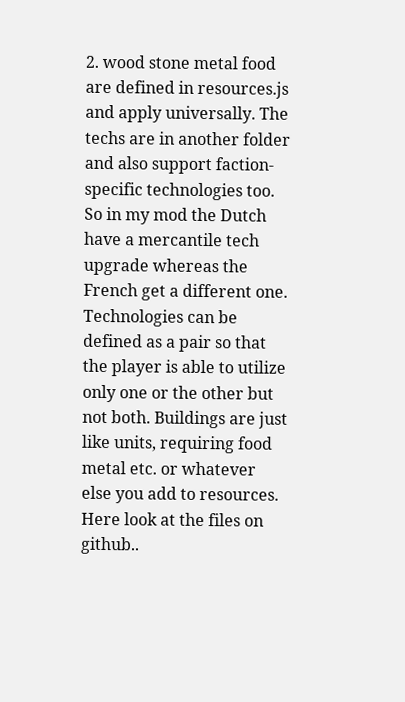2. wood stone metal food are defined in resources.js and apply universally. The techs are in another folder and also support faction-specific technologies too. So in my mod the Dutch have a mercantile tech upgrade whereas the French get a different one. Technologies can be defined as a pair so that the player is able to utilize only one or the other but not both. Buildings are just like units, requiring food metal etc. or whatever else you add to resources. Here look at the files on github..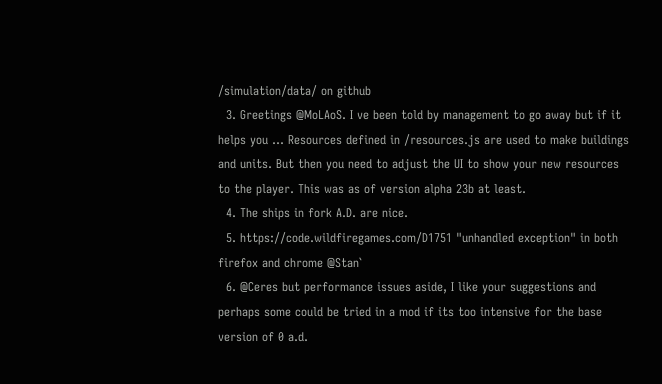/simulation/data/ on github
  3. Greetings @MoLAoS. I ve been told by management to go away but if it helps you ... Resources defined in /resources.js are used to make buildings and units. But then you need to adjust the UI to show your new resources to the player. This was as of version alpha 23b at least.
  4. The ships in fork A.D. are nice.
  5. https://code.wildfiregames.com/D1751 "unhandled exception" in both firefox and chrome @Stan`
  6. @Ceres but performance issues aside, I like your suggestions and perhaps some could be tried in a mod if its too intensive for the base version of 0 a.d.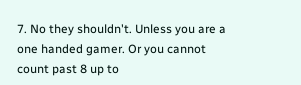7. No they shouldn't. Unless you are a one handed gamer. Or you cannot count past 8 up to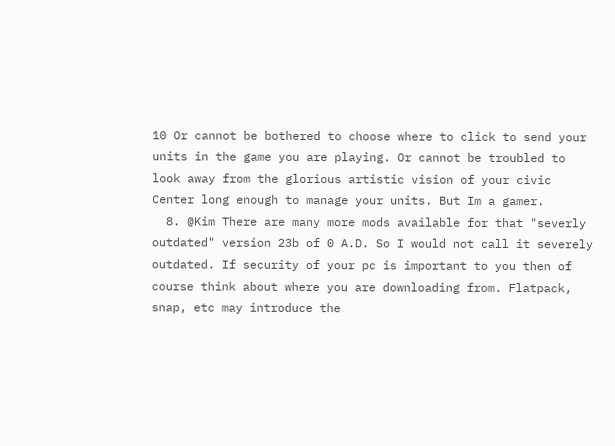10 Or cannot be bothered to choose where to click to send your units in the game you are playing. Or cannot be troubled to look away from the glorious artistic vision of your civic Center long enough to manage your units. But Im a gamer.
  8. @Kim There are many more mods available for that "severly outdated" version 23b of 0 A.D. So I would not call it severely outdated. If security of your pc is important to you then of course think about where you are downloading from. Flatpack, snap, etc may introduce the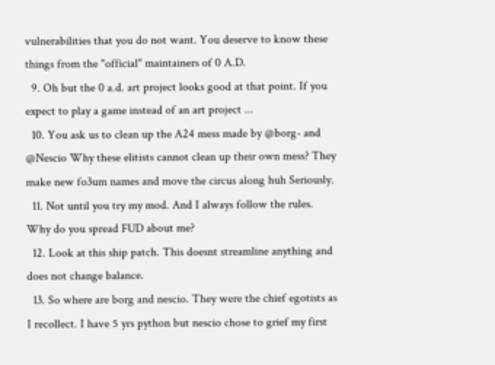vulnerabilities that you do not want. You deserve to know these things from the "official" maintainers of 0 A.D.
  9. Oh but the 0 a.d. art project looks good at that point. If you expect to play a game instead of an art project ...
  10. You ask us to clean up the A24 mess made by @borg- and @Nescio Why these elitists cannot clean up their own mess? They make new fo3um names and move the circus along huh Seriously.
  11. Not until you try my mod. And I always follow the rules. Why do you spread FUD about me?
  12. Look at this ship patch. This doesnt streamline anything and does not change balance.
  13. So where are borg and nescio. They were the chief egotists as I recollect. I have 5 yrs python but nescio chose to grief my first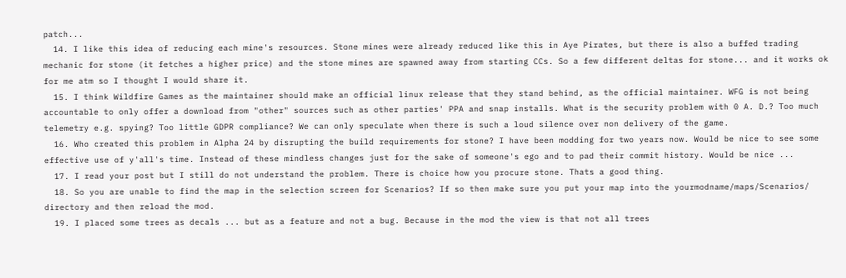patch...
  14. I like this idea of reducing each mine's resources. Stone mines were already reduced like this in Aye Pirates, but there is also a buffed trading mechanic for stone (it fetches a higher price) and the stone mines are spawned away from starting CCs. So a few different deltas for stone... and it works ok for me atm so I thought I would share it.
  15. I think Wildfire Games as the maintainer should make an official linux release that they stand behind, as the official maintainer. WFG is not being accountable to only offer a download from "other" sources such as other parties' PPA and snap installs. What is the security problem with 0 A. D.? Too much telemetry e.g. spying? Too little GDPR compliance? We can only speculate when there is such a loud silence over non delivery of the game.
  16. Who created this problem in Alpha 24 by disrupting the build requirements for stone? I have been modding for two years now. Would be nice to see some effective use of y'all's time. Instead of these mindless changes just for the sake of someone's ego and to pad their commit history. Would be nice ...
  17. I read your post but I still do not understand the problem. There is choice how you procure stone. Thats a good thing.
  18. So you are unable to find the map in the selection screen for Scenarios? If so then make sure you put your map into the yourmodname/maps/Scenarios/ directory and then reload the mod.
  19. I placed some trees as decals ... but as a feature and not a bug. Because in the mod the view is that not all trees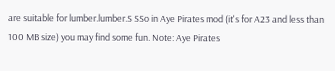are suitable for lumber.lumber.S SSo in Aye Pirates mod (it's for A23 and less than 100 MB size) you may find some fun. Note: Aye Pirates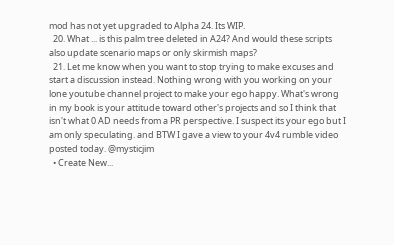mod has not yet upgraded to Alpha 24. Its WIP.
  20. What ... is this palm tree deleted in A24? And would these scripts also update scenario maps or only skirmish maps?
  21. Let me know when you want to stop trying to make excuses and start a discussion instead. Nothing wrong with you working on your lone youtube channel project to make your ego happy. What's wrong in my book is your attitude toward other's projects and so I think that isn't what 0 AD needs from a PR perspective. I suspect its your ego but I am only speculating. and BTW I gave a view to your 4v4 rumble video posted today. @mysticjim
  • Create New...